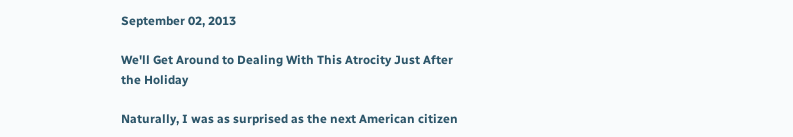September 02, 2013

We'll Get Around to Dealing With This Atrocity Just After the Holiday

Naturally, I was as surprised as the next American citizen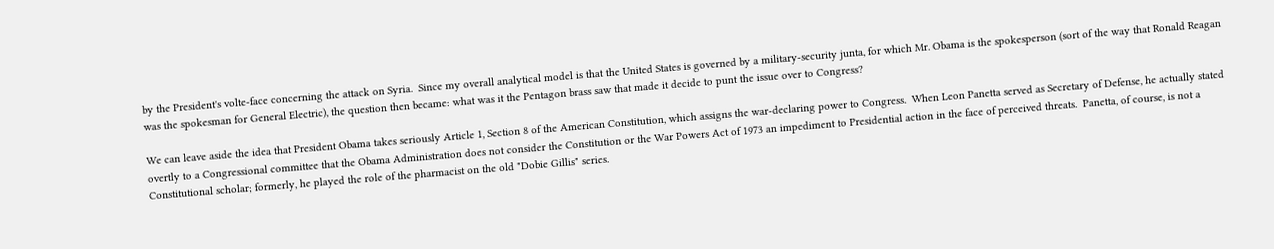by the President's volte-face concerning the attack on Syria.  Since my overall analytical model is that the United States is governed by a military-security junta, for which Mr. Obama is the spokesperson (sort of the way that Ronald Reagan was the spokesman for General Electric), the question then became: what was it the Pentagon brass saw that made it decide to punt the issue over to Congress?

We can leave aside the idea that President Obama takes seriously Article 1, Section 8 of the American Constitution, which assigns the war-declaring power to Congress.  When Leon Panetta served as Secretary of Defense, he actually stated overtly to a Congressional committee that the Obama Administration does not consider the Constitution or the War Powers Act of 1973 an impediment to Presidential action in the face of perceived threats.  Panetta, of course, is not a Constitutional scholar; formerly, he played the role of the pharmacist on the old "Dobie Gillis" series.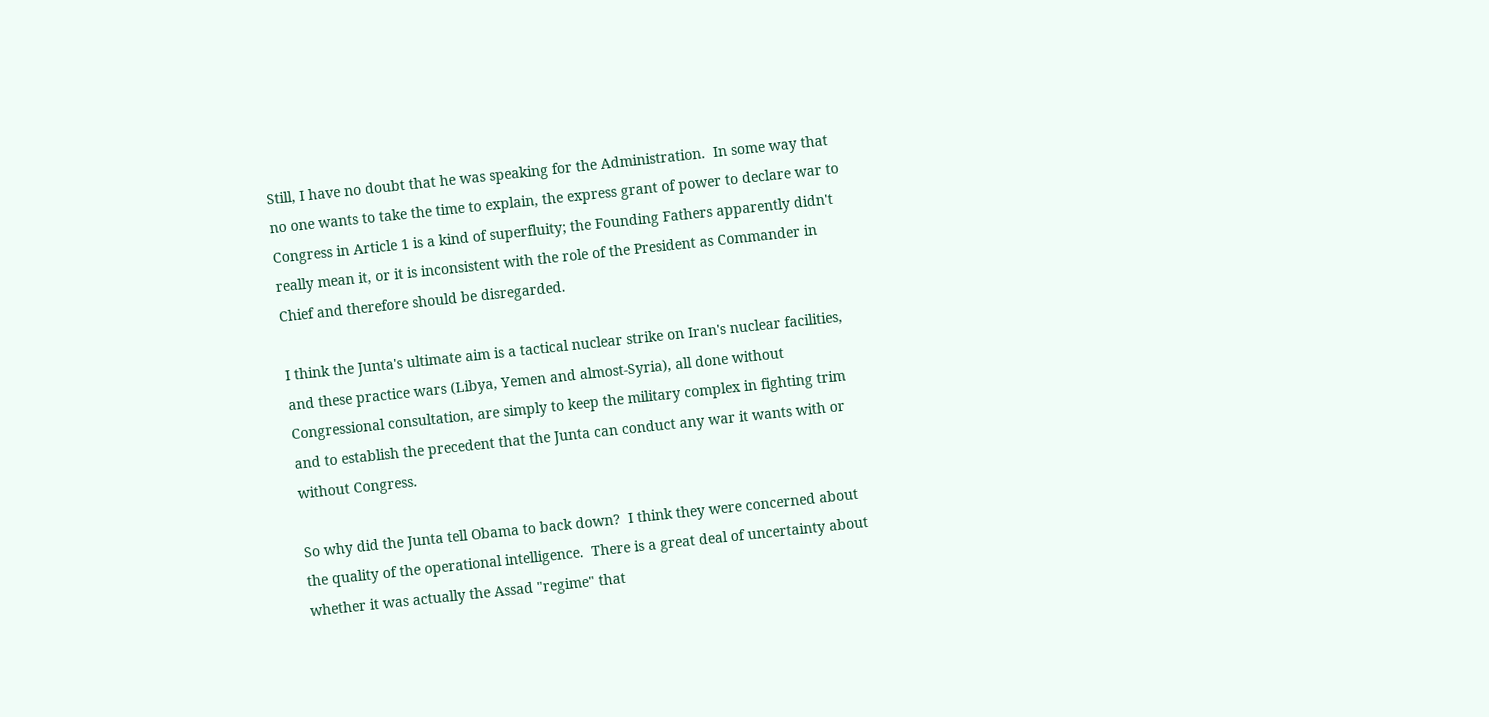Still, I have no doubt that he was speaking for the Administration.  In some way that no one wants to take the time to explain, the express grant of power to declare war to Congress in Article 1 is a kind of superfluity; the Founding Fathers apparently didn't really mean it, or it is inconsistent with the role of the President as Commander in Chief and therefore should be disregarded.

I think the Junta's ultimate aim is a tactical nuclear strike on Iran's nuclear facilities, and these practice wars (Libya, Yemen and almost-Syria), all done without Congressional consultation, are simply to keep the military complex in fighting trim and to establish the precedent that the Junta can conduct any war it wants with or without Congress.

So why did the Junta tell Obama to back down?  I think they were concerned about the quality of the operational intelligence.  There is a great deal of uncertainty about whether it was actually the Assad "regime" that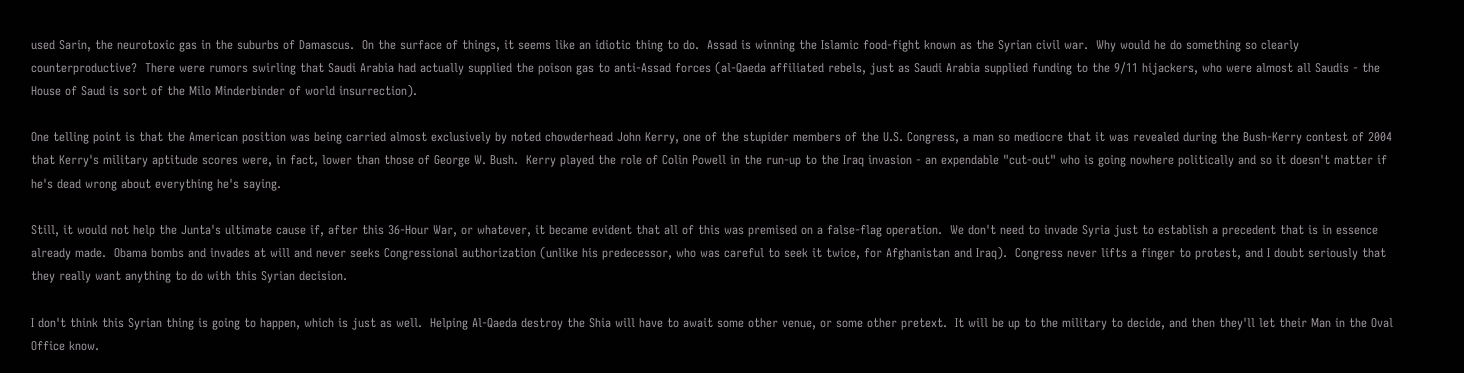used Sarin, the neurotoxic gas in the suburbs of Damascus.  On the surface of things, it seems like an idiotic thing to do.  Assad is winning the Islamic food-fight known as the Syrian civil war.  Why would he do something so clearly counterproductive?  There were rumors swirling that Saudi Arabia had actually supplied the poison gas to anti-Assad forces (al-Qaeda affiliated rebels, just as Saudi Arabia supplied funding to the 9/11 hijackers, who were almost all Saudis - the House of Saud is sort of the Milo Minderbinder of world insurrection).

One telling point is that the American position was being carried almost exclusively by noted chowderhead John Kerry, one of the stupider members of the U.S. Congress, a man so mediocre that it was revealed during the Bush-Kerry contest of 2004 that Kerry's military aptitude scores were, in fact, lower than those of George W. Bush.  Kerry played the role of Colin Powell in the run-up to the Iraq invasion - an expendable "cut-out" who is going nowhere politically and so it doesn't matter if he's dead wrong about everything he's saying.

Still, it would not help the Junta's ultimate cause if, after this 36-Hour War, or whatever, it became evident that all of this was premised on a false-flag operation.  We don't need to invade Syria just to establish a precedent that is in essence already made.  Obama bombs and invades at will and never seeks Congressional authorization (unlike his predecessor, who was careful to seek it twice, for Afghanistan and Iraq).  Congress never lifts a finger to protest, and I doubt seriously that they really want anything to do with this Syrian decision.

I don't think this Syrian thing is going to happen, which is just as well.  Helping Al-Qaeda destroy the Shia will have to await some other venue, or some other pretext.  It will be up to the military to decide, and then they'll let their Man in the Oval Office know.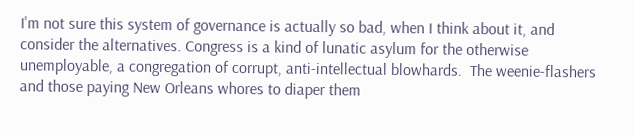I'm not sure this system of governance is actually so bad, when I think about it, and consider the alternatives. Congress is a kind of lunatic asylum for the otherwise unemployable, a congregation of corrupt, anti-intellectual blowhards.  The weenie-flashers and those paying New Orleans whores to diaper them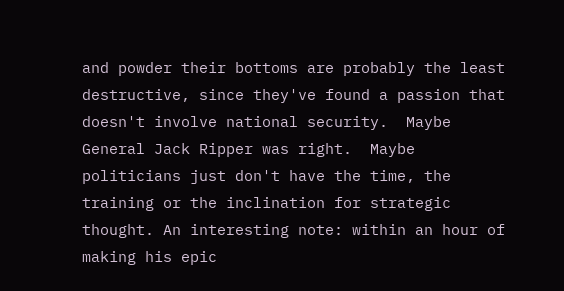and powder their bottoms are probably the least destructive, since they've found a passion that doesn't involve national security.  Maybe General Jack Ripper was right.  Maybe politicians just don't have the time, the training or the inclination for strategic thought. An interesting note: within an hour of making his epic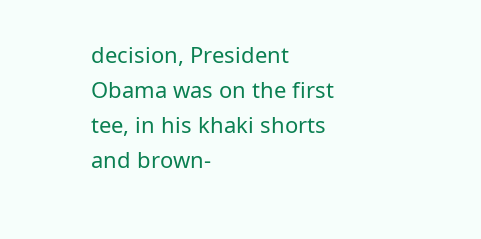decision, President Obama was on the first tee, in his khaki shorts and brown-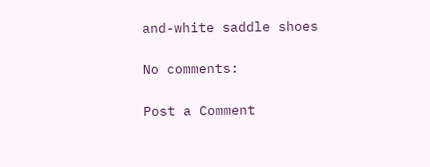and-white saddle shoes

No comments:

Post a Comment